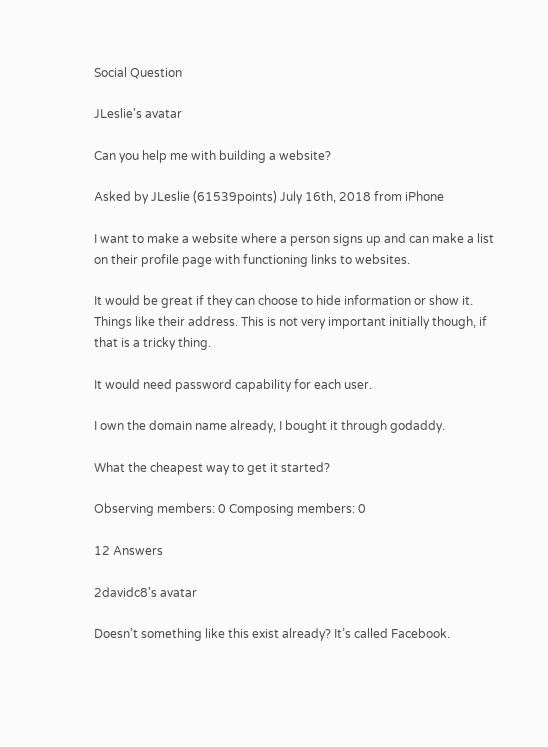Social Question

JLeslie's avatar

Can you help me with building a website?

Asked by JLeslie (61539points) July 16th, 2018 from iPhone

I want to make a website where a person signs up and can make a list on their profile page with functioning links to websites.

It would be great if they can choose to hide information or show it. Things like their address. This is not very important initially though, if that is a tricky thing.

It would need password capability for each user.

I own the domain name already, I bought it through godaddy.

What the cheapest way to get it started?

Observing members: 0 Composing members: 0

12 Answers

2davidc8's avatar

Doesn’t something like this exist already? It’s called Facebook.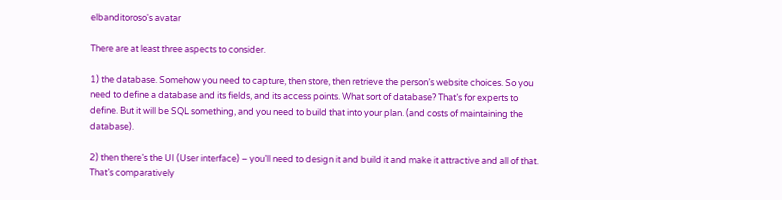elbanditoroso's avatar

There are at least three aspects to consider.

1) the database. Somehow you need to capture, then store, then retrieve the person’s website choices. So you need to define a database and its fields, and its access points. What sort of database? That’s for experts to define. But it will be SQL something, and you need to build that into your plan. (and costs of maintaining the database).

2) then there’s the UI (User interface) – you’ll need to design it and build it and make it attractive and all of that. That’s comparatively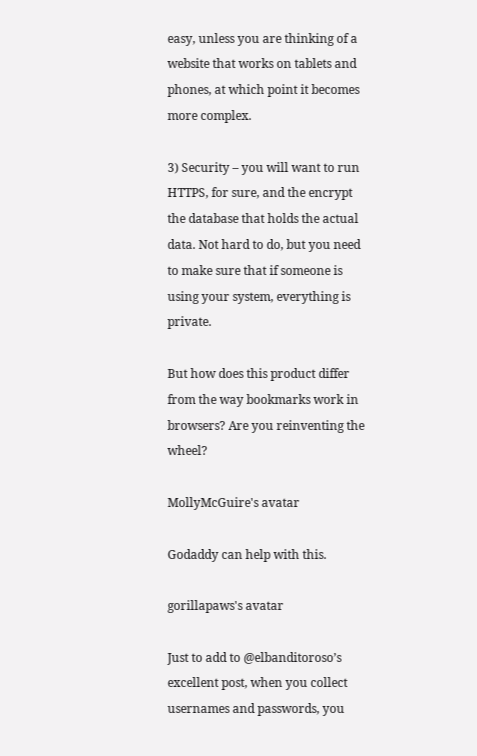easy, unless you are thinking of a website that works on tablets and phones, at which point it becomes more complex.

3) Security – you will want to run HTTPS, for sure, and the encrypt the database that holds the actual data. Not hard to do, but you need to make sure that if someone is using your system, everything is private.

But how does this product differ from the way bookmarks work in browsers? Are you reinventing the wheel?

MollyMcGuire's avatar

Godaddy can help with this.

gorillapaws's avatar

Just to add to @elbanditoroso’s excellent post, when you collect usernames and passwords, you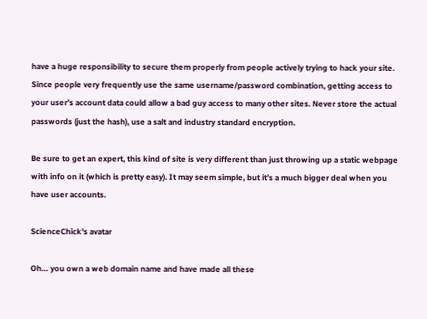have a huge responsibility to secure them properly from people actively trying to hack your site. Since people very frequently use the same username/password combination, getting access to your user’s account data could allow a bad guy access to many other sites. Never store the actual passwords (just the hash), use a salt and industry standard encryption.

Be sure to get an expert, this kind of site is very different than just throwing up a static webpage with info on it (which is pretty easy). It may seem simple, but it’s a much bigger deal when you have user accounts.

ScienceChick's avatar

Oh… you own a web domain name and have made all these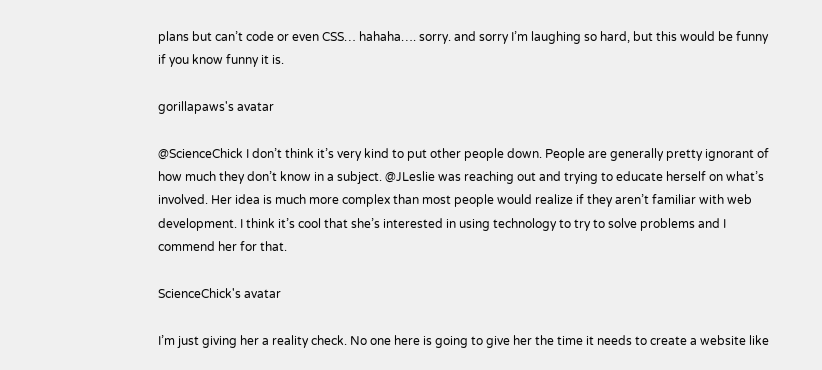plans but can’t code or even CSS… hahaha…. sorry. and sorry I’m laughing so hard, but this would be funny if you know funny it is.

gorillapaws's avatar

@ScienceChick I don’t think it’s very kind to put other people down. People are generally pretty ignorant of how much they don’t know in a subject. @JLeslie was reaching out and trying to educate herself on what’s involved. Her idea is much more complex than most people would realize if they aren’t familiar with web development. I think it’s cool that she’s interested in using technology to try to solve problems and I commend her for that.

ScienceChick's avatar

I’m just giving her a reality check. No one here is going to give her the time it needs to create a website like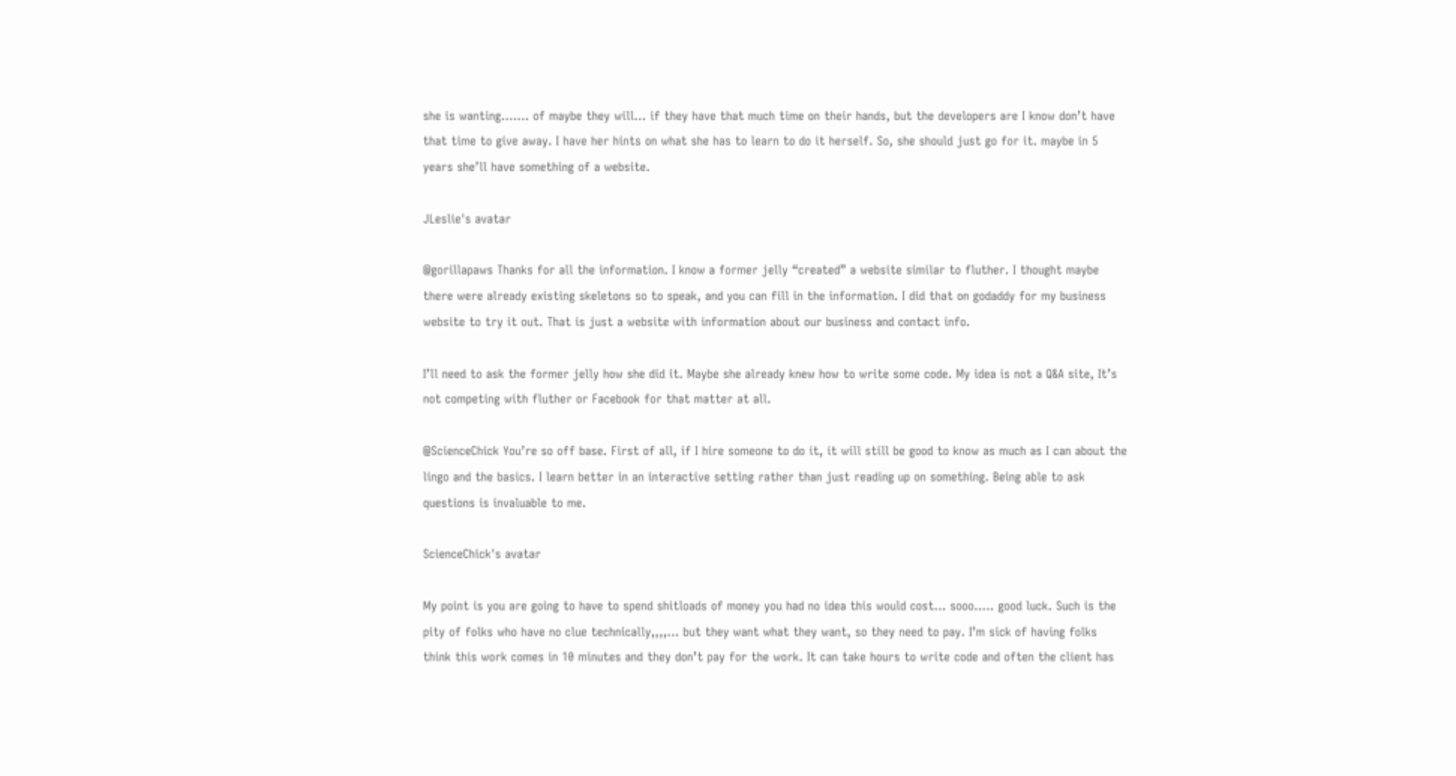she is wanting….... of maybe they will… if they have that much time on their hands, but the developers are I know don’t have that time to give away. I have her hints on what she has to learn to do it herself. So, she should just go for it. maybe in 5 years she’ll have something of a website.

JLeslie's avatar

@gorillapaws Thanks for all the information. I know a former jelly “created” a website similar to fluther. I thought maybe there were already existing skeletons so to speak, and you can fill in the information. I did that on godaddy for my business website to try it out. That is just a website with information about our business and contact info.

I’ll need to ask the former jelly how she did it. Maybe she already knew how to write some code. My idea is not a Q&A site, It’s not competing with fluther or Facebook for that matter at all.

@ScienceChick You’re so off base. First of all, if I hire someone to do it, it will still be good to know as much as I can about the lingo and the basics. I learn better in an interactive setting rather than just reading up on something. Being able to ask questions is invaluable to me.

ScienceChick's avatar

My point is you are going to have to spend shitloads of money you had no idea this would cost… sooo….. good luck. Such is the pity of folks who have no clue technically,,,,... but they want what they want, so they need to pay. I’m sick of having folks think this work comes in 10 minutes and they don’t pay for the work. It can take hours to write code and often the client has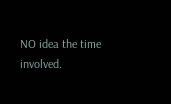NO idea the time involved.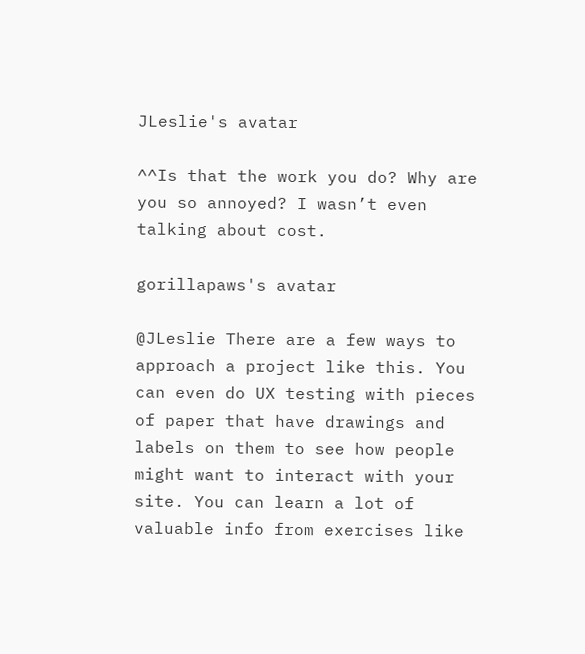JLeslie's avatar

^^Is that the work you do? Why are you so annoyed? I wasn’t even talking about cost.

gorillapaws's avatar

@JLeslie There are a few ways to approach a project like this. You can even do UX testing with pieces of paper that have drawings and labels on them to see how people might want to interact with your site. You can learn a lot of valuable info from exercises like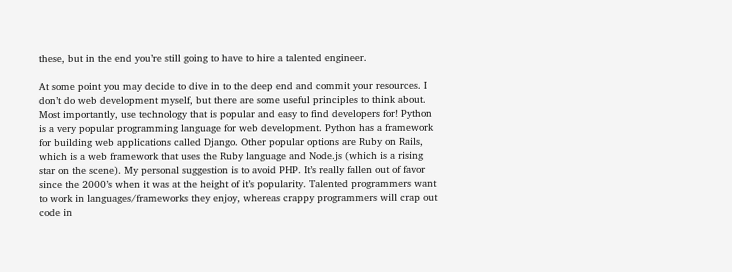these, but in the end you’re still going to have to hire a talented engineer.

At some point you may decide to dive in to the deep end and commit your resources. I don’t do web development myself, but there are some useful principles to think about. Most importantly, use technology that is popular and easy to find developers for! Python is a very popular programming language for web development. Python has a framework for building web applications called Django. Other popular options are Ruby on Rails, which is a web framework that uses the Ruby language and Node.js (which is a rising star on the scene). My personal suggestion is to avoid PHP. It’s really fallen out of favor since the 2000’s when it was at the height of it’s popularity. Talented programmers want to work in languages/frameworks they enjoy, whereas crappy programmers will crap out code in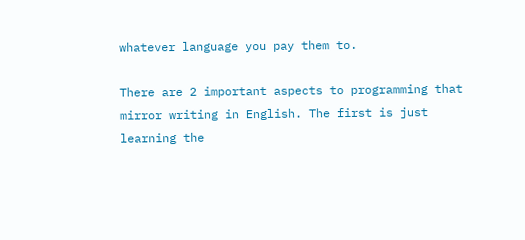whatever language you pay them to.

There are 2 important aspects to programming that mirror writing in English. The first is just learning the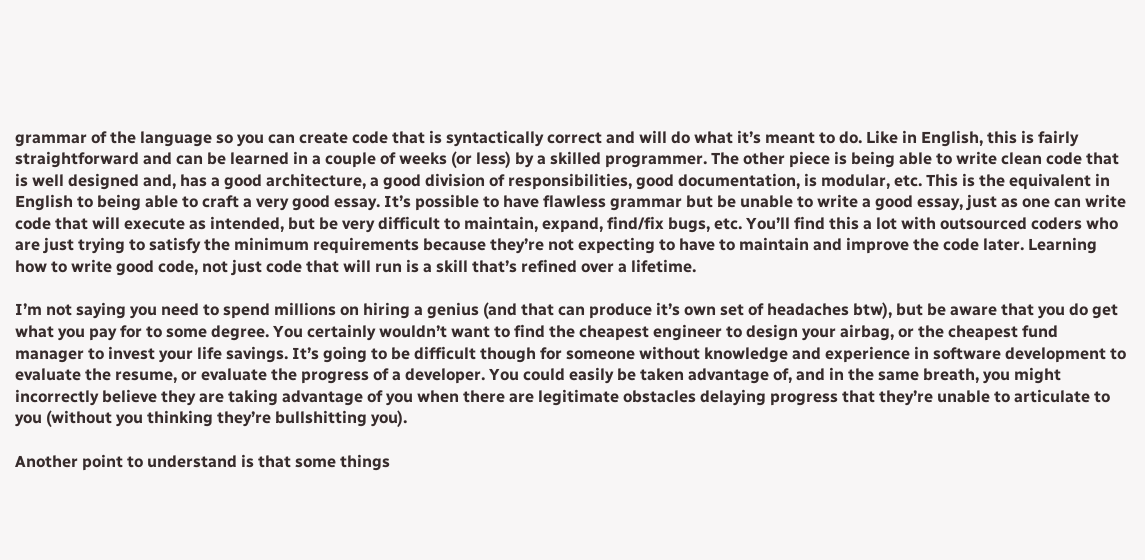grammar of the language so you can create code that is syntactically correct and will do what it’s meant to do. Like in English, this is fairly straightforward and can be learned in a couple of weeks (or less) by a skilled programmer. The other piece is being able to write clean code that is well designed and, has a good architecture, a good division of responsibilities, good documentation, is modular, etc. This is the equivalent in English to being able to craft a very good essay. It’s possible to have flawless grammar but be unable to write a good essay, just as one can write code that will execute as intended, but be very difficult to maintain, expand, find/fix bugs, etc. You’ll find this a lot with outsourced coders who are just trying to satisfy the minimum requirements because they’re not expecting to have to maintain and improve the code later. Learning how to write good code, not just code that will run is a skill that’s refined over a lifetime.

I’m not saying you need to spend millions on hiring a genius (and that can produce it’s own set of headaches btw), but be aware that you do get what you pay for to some degree. You certainly wouldn’t want to find the cheapest engineer to design your airbag, or the cheapest fund manager to invest your life savings. It’s going to be difficult though for someone without knowledge and experience in software development to evaluate the resume, or evaluate the progress of a developer. You could easily be taken advantage of, and in the same breath, you might incorrectly believe they are taking advantage of you when there are legitimate obstacles delaying progress that they’re unable to articulate to you (without you thinking they’re bullshitting you).

Another point to understand is that some things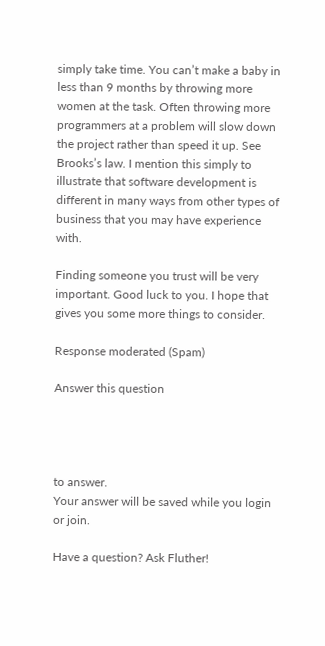simply take time. You can’t make a baby in less than 9 months by throwing more women at the task. Often throwing more programmers at a problem will slow down the project rather than speed it up. See Brooks’s law. I mention this simply to illustrate that software development is different in many ways from other types of business that you may have experience with.

Finding someone you trust will be very important. Good luck to you. I hope that gives you some more things to consider.

Response moderated (Spam)

Answer this question




to answer.
Your answer will be saved while you login or join.

Have a question? Ask Fluther!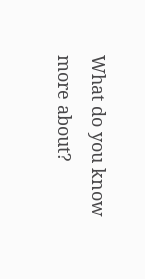What do you know more about?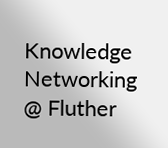Knowledge Networking @ Fluther